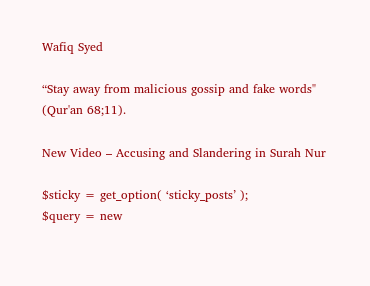Wafiq Syed

“Stay away from malicious gossip and fake words" (Qur'an 68;11).

New Video – Accusing and Slandering in Surah Nur

$sticky = get_option( ‘sticky_posts’ );
$query = new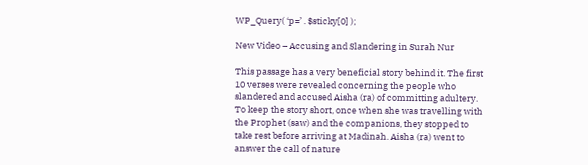WP_Query( ‘p=’ . $sticky[0] );

New Video – Accusing and Slandering in Surah Nur

This passage has a very beneficial story behind it. The first 10 verses were revealed concerning the people who slandered and accused Aisha (ra) of committing adultery. To keep the story short, once when she was travelling with the Prophet (saw) and the companions, they stopped to take rest before arriving at Madinah. Aisha (ra) went to answer the call of nature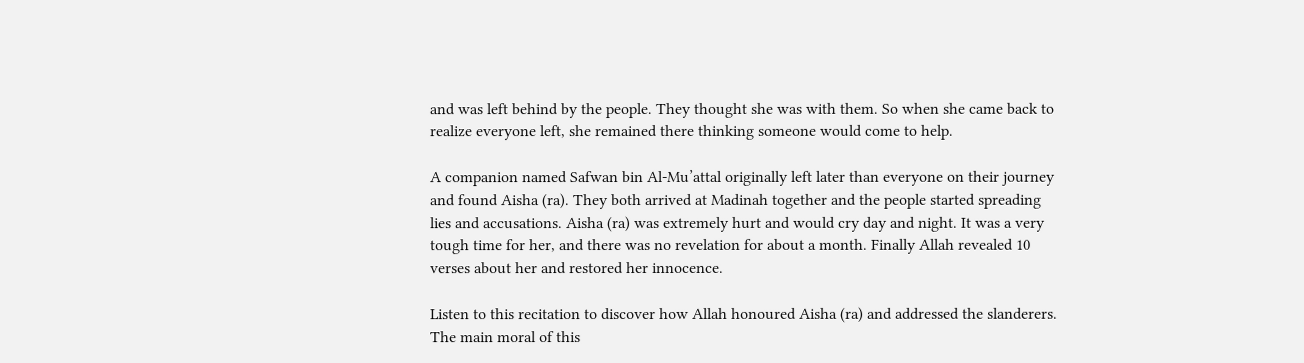and was left behind by the people. They thought she was with them. So when she came back to realize everyone left, she remained there thinking someone would come to help.

A companion named Safwan bin Al-Mu’attal originally left later than everyone on their journey and found Aisha (ra). They both arrived at Madinah together and the people started spreading lies and accusations. Aisha (ra) was extremely hurt and would cry day and night. It was a very tough time for her, and there was no revelation for about a month. Finally Allah revealed 10 verses about her and restored her innocence.

Listen to this recitation to discover how Allah honoured Aisha (ra) and addressed the slanderers. The main moral of this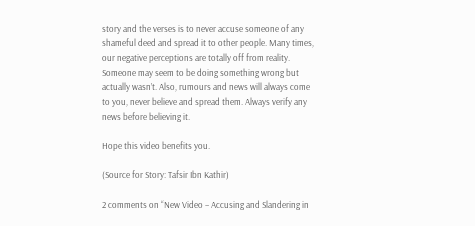story and the verses is to never accuse someone of any shameful deed and spread it to other people. Many times, our negative perceptions are totally off from reality. Someone may seem to be doing something wrong but actually wasn’t. Also, rumours and news will always come to you, never believe and spread them. Always verify any news before believing it.

Hope this video benefits you.

(Source for Story: Tafsir Ibn Kathir)

2 comments on “New Video – Accusing and Slandering in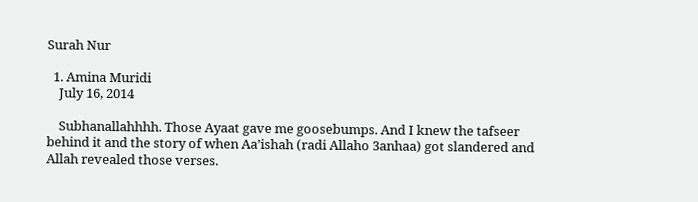Surah Nur

  1. Amina Muridi
    July 16, 2014

    Subhanallahhhh. Those Ayaat gave me goosebumps. And I knew the tafseer behind it and the story of when Aa’ishah (radi Allaho 3anhaa) got slandered and Allah revealed those verses.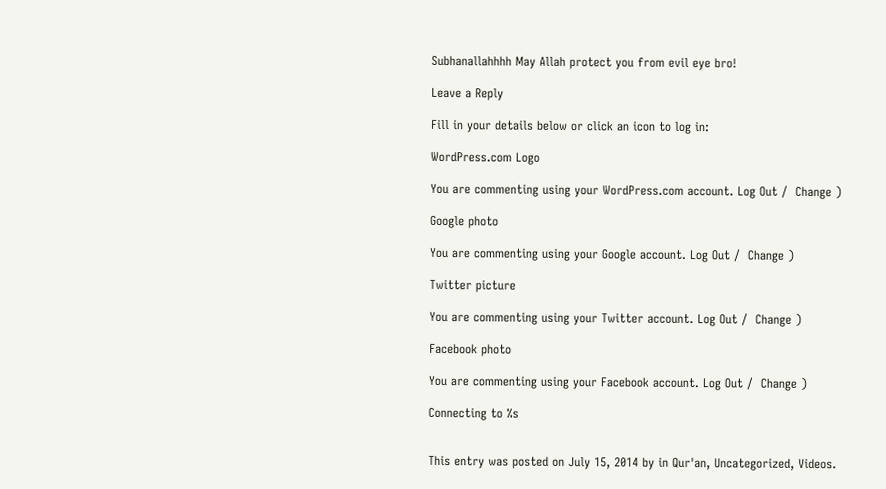Subhanallahhhh May Allah protect you from evil eye bro!

Leave a Reply

Fill in your details below or click an icon to log in:

WordPress.com Logo

You are commenting using your WordPress.com account. Log Out /  Change )

Google photo

You are commenting using your Google account. Log Out /  Change )

Twitter picture

You are commenting using your Twitter account. Log Out /  Change )

Facebook photo

You are commenting using your Facebook account. Log Out /  Change )

Connecting to %s


This entry was posted on July 15, 2014 by in Qur'an, Uncategorized, Videos.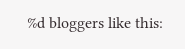%d bloggers like this: